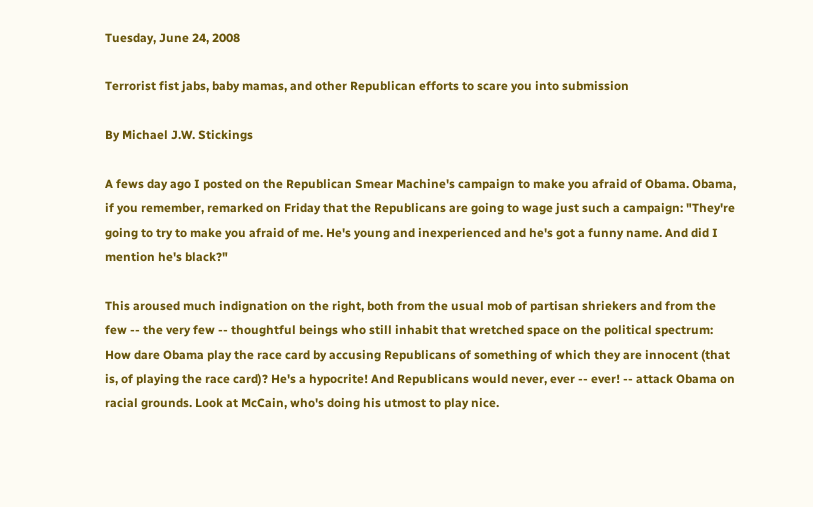Tuesday, June 24, 2008

Terrorist fist jabs, baby mamas, and other Republican efforts to scare you into submission

By Michael J.W. Stickings

A fews day ago I posted on the Republican Smear Machine's campaign to make you afraid of Obama. Obama, if you remember, remarked on Friday that the Republicans are going to wage just such a campaign: "They're going to try to make you afraid of me. He's young and inexperienced and he's got a funny name. And did I mention he's black?"

This aroused much indignation on the right, both from the usual mob of partisan shriekers and from the few -- the very few -- thoughtful beings who still inhabit that wretched space on the political spectrum: How dare Obama play the race card by accusing Republicans of something of which they are innocent (that is, of playing the race card)? He's a hypocrite! And Republicans would never, ever -- ever! -- attack Obama on racial grounds. Look at McCain, who's doing his utmost to play nice.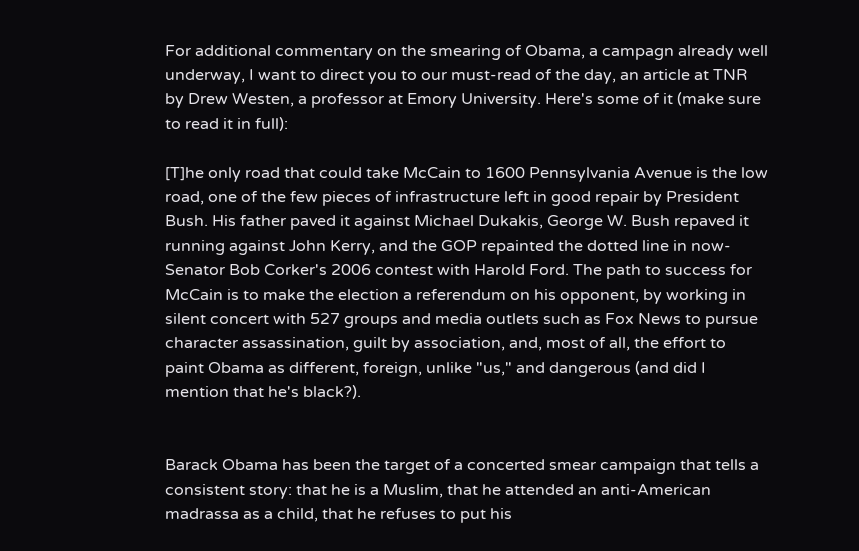For additional commentary on the smearing of Obama, a campagn already well underway, I want to direct you to our must-read of the day, an article at TNR by Drew Westen, a professor at Emory University. Here's some of it (make sure to read it in full):

[T]he only road that could take McCain to 1600 Pennsylvania Avenue is the low road, one of the few pieces of infrastructure left in good repair by President Bush. His father paved it against Michael Dukakis, George W. Bush repaved it running against John Kerry, and the GOP repainted the dotted line in now-Senator Bob Corker's 2006 contest with Harold Ford. The path to success for McCain is to make the election a referendum on his opponent, by working in silent concert with 527 groups and media outlets such as Fox News to pursue character assassination, guilt by association, and, most of all, the effort to paint Obama as different, foreign, unlike "us," and dangerous (and did I mention that he's black?).


Barack Obama has been the target of a concerted smear campaign that tells a consistent story: that he is a Muslim, that he attended an anti-American madrassa as a child, that he refuses to put his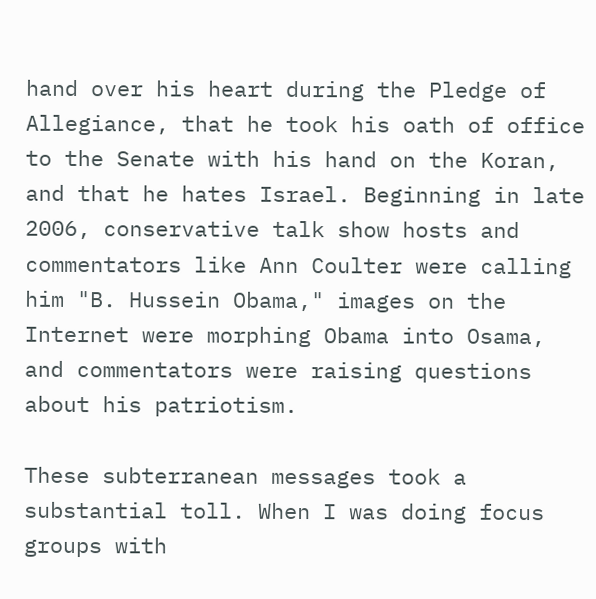hand over his heart during the Pledge of Allegiance, that he took his oath of office to the Senate with his hand on the Koran, and that he hates Israel. Beginning in late 2006, conservative talk show hosts and commentators like Ann Coulter were calling him "B. Hussein Obama," images on the Internet were morphing Obama into Osama, and commentators were raising questions about his patriotism.

These subterranean messages took a substantial toll. When I was doing focus groups with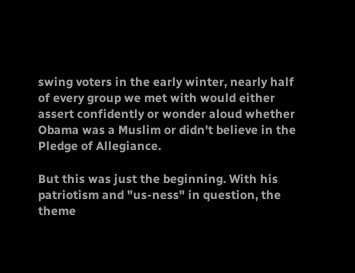swing voters in the early winter, nearly half of every group we met with would either assert confidently or wonder aloud whether Obama was a Muslim or didn't believe in the Pledge of Allegiance.

But this was just the beginning. With his patriotism and "us-ness" in question, the theme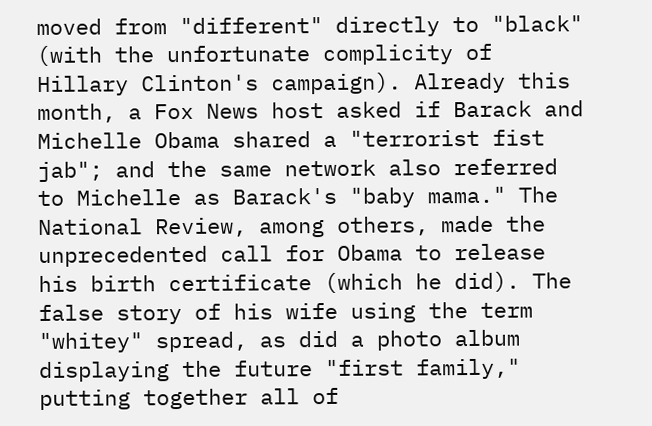moved from "different" directly to "black" (with the unfortunate complicity of Hillary Clinton's campaign). Already this month, a Fox News host asked if Barack and Michelle Obama shared a "terrorist fist jab"; and the same network also referred to Michelle as Barack's "baby mama." The National Review, among others, made the unprecedented call for Obama to release his birth certificate (which he did). The false story of his wife using the term "whitey" spread, as did a photo album displaying the future "first family," putting together all of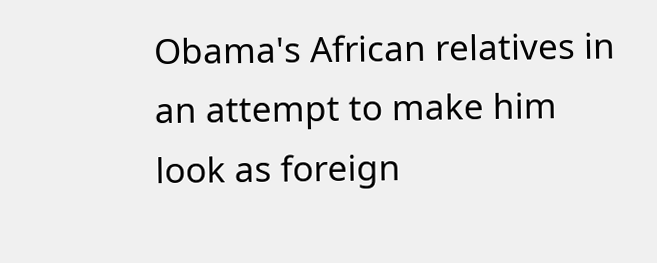Obama's African relatives in an attempt to make him look as foreign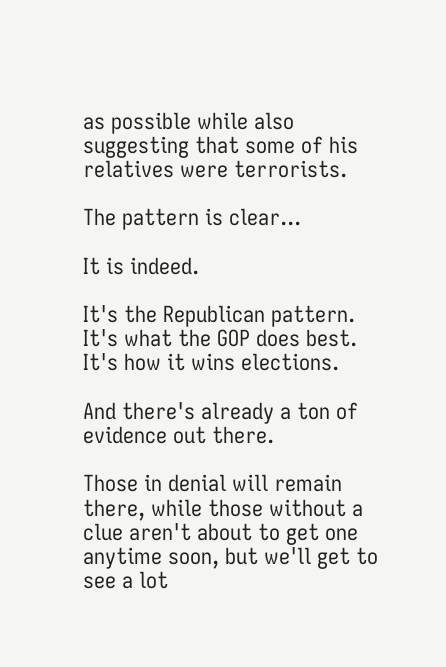as possible while also suggesting that some of his relatives were terrorists.

The pattern is clear...

It is indeed.

It's the Republican pattern. It's what the GOP does best. It's how it wins elections.

And there's already a ton of evidence out there.

Those in denial will remain there, while those without a clue aren't about to get one anytime soon, but we'll get to see a lot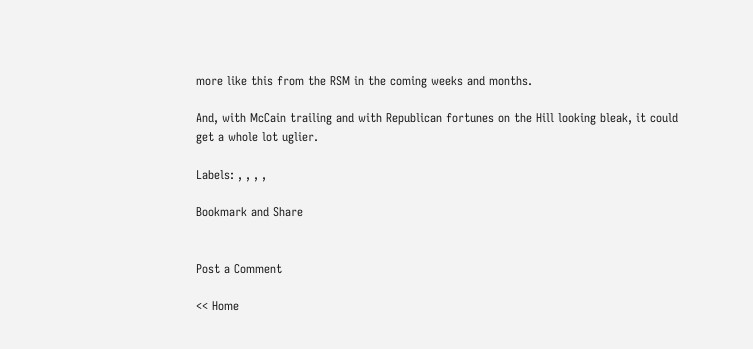more like this from the RSM in the coming weeks and months.

And, with McCain trailing and with Republican fortunes on the Hill looking bleak, it could get a whole lot uglier.

Labels: , , , ,

Bookmark and Share


Post a Comment

<< Home